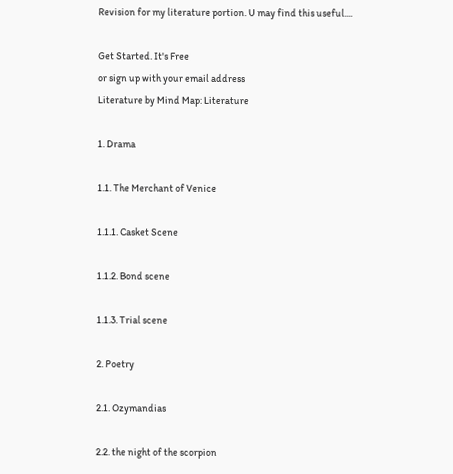Revision for my literature portion. U may find this useful....

Get Started. It's Free
or sign up with your email address
Literature by Mind Map: Literature

1. Drama

1.1. The Merchant of Venice

1.1.1. Casket Scene

1.1.2. Bond scene

1.1.3. Trial scene

2. Poetry

2.1. Ozymandias

2.2. the night of the scorpion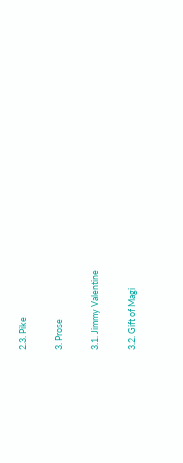2.3. Pike

3. Prose

3.1. Jimmy Valentine

3.2. Gift of Magi